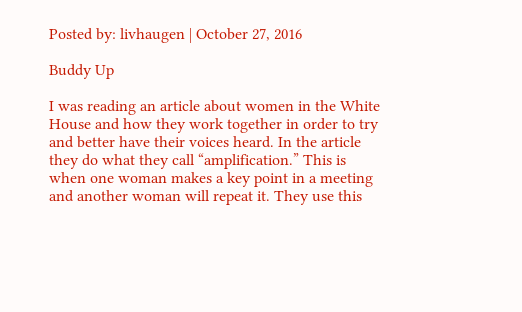Posted by: livhaugen | October 27, 2016

Buddy Up

I was reading an article about women in the White House and how they work together in order to try and better have their voices heard. In the article they do what they call “amplification.” This is when one woman makes a key point in a meeting and another woman will repeat it. They use this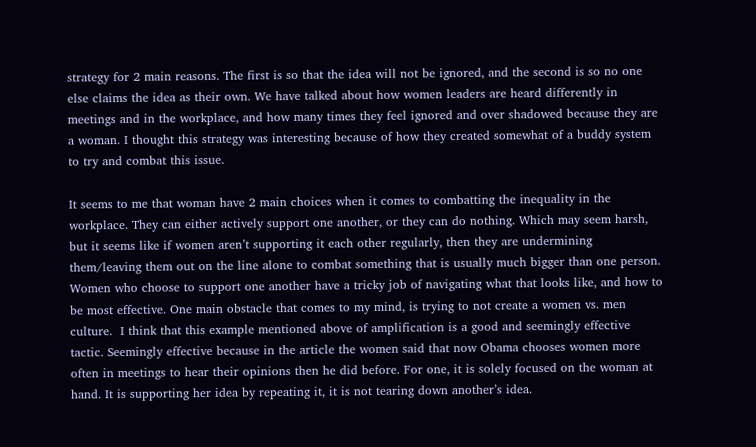strategy for 2 main reasons. The first is so that the idea will not be ignored, and the second is so no one else claims the idea as their own. We have talked about how women leaders are heard differently in meetings and in the workplace, and how many times they feel ignored and over shadowed because they are a woman. I thought this strategy was interesting because of how they created somewhat of a buddy system to try and combat this issue.

It seems to me that woman have 2 main choices when it comes to combatting the inequality in the workplace. They can either actively support one another, or they can do nothing. Which may seem harsh, but it seems like if women aren’t supporting it each other regularly, then they are undermining them/leaving them out on the line alone to combat something that is usually much bigger than one person. Women who choose to support one another have a tricky job of navigating what that looks like, and how to be most effective. One main obstacle that comes to my mind, is trying to not create a women vs. men culture.  I think that this example mentioned above of amplification is a good and seemingly effective tactic. Seemingly effective because in the article the women said that now Obama chooses women more often in meetings to hear their opinions then he did before. For one, it is solely focused on the woman at hand. It is supporting her idea by repeating it, it is not tearing down another’s idea.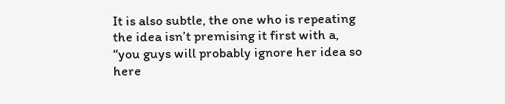It is also subtle, the one who is repeating the idea isn’t premising it first with a, “you guys will probably ignore her idea so here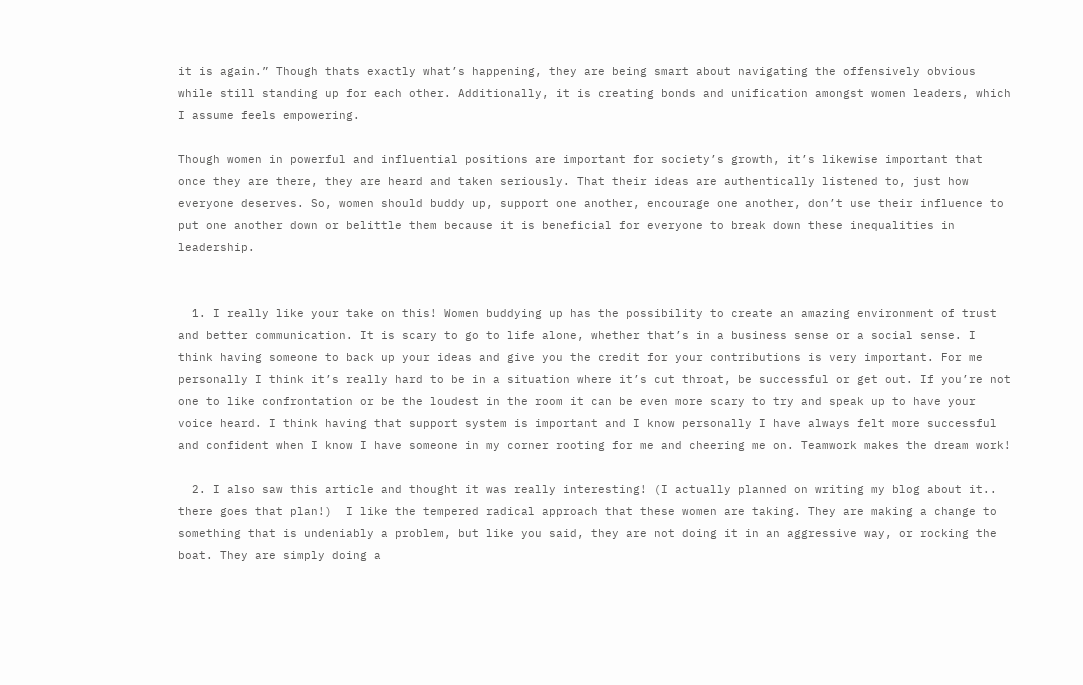it is again.” Though thats exactly what’s happening, they are being smart about navigating the offensively obvious while still standing up for each other. Additionally, it is creating bonds and unification amongst women leaders, which I assume feels empowering.

Though women in powerful and influential positions are important for society’s growth, it’s likewise important that once they are there, they are heard and taken seriously. That their ideas are authentically listened to, just how everyone deserves. So, women should buddy up, support one another, encourage one another, don’t use their influence to put one another down or belittle them because it is beneficial for everyone to break down these inequalities in leadership.


  1. I really like your take on this! Women buddying up has the possibility to create an amazing environment of trust and better communication. It is scary to go to life alone, whether that’s in a business sense or a social sense. I think having someone to back up your ideas and give you the credit for your contributions is very important. For me personally I think it’s really hard to be in a situation where it’s cut throat, be successful or get out. If you’re not one to like confrontation or be the loudest in the room it can be even more scary to try and speak up to have your voice heard. I think having that support system is important and I know personally I have always felt more successful and confident when I know I have someone in my corner rooting for me and cheering me on. Teamwork makes the dream work!

  2. I also saw this article and thought it was really interesting! (I actually planned on writing my blog about it.. there goes that plan!)  I like the tempered radical approach that these women are taking. They are making a change to something that is undeniably a problem, but like you said, they are not doing it in an aggressive way, or rocking the boat. They are simply doing a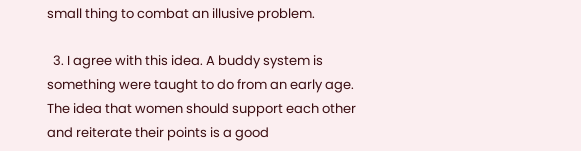small thing to combat an illusive problem.

  3. I agree with this idea. A buddy system is something were taught to do from an early age. The idea that women should support each other and reiterate their points is a good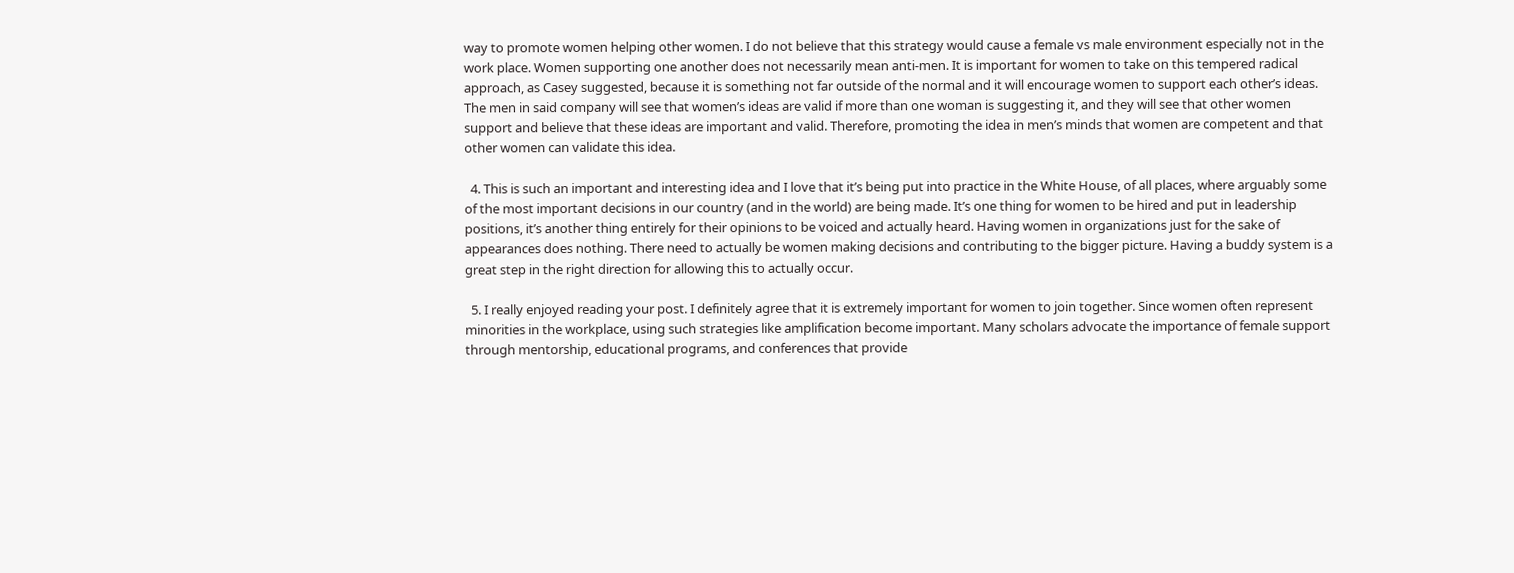way to promote women helping other women. I do not believe that this strategy would cause a female vs male environment especially not in the work place. Women supporting one another does not necessarily mean anti-men. It is important for women to take on this tempered radical approach, as Casey suggested, because it is something not far outside of the normal and it will encourage women to support each other’s ideas. The men in said company will see that women’s ideas are valid if more than one woman is suggesting it, and they will see that other women support and believe that these ideas are important and valid. Therefore, promoting the idea in men’s minds that women are competent and that other women can validate this idea.

  4. This is such an important and interesting idea and I love that it’s being put into practice in the White House, of all places, where arguably some of the most important decisions in our country (and in the world) are being made. It’s one thing for women to be hired and put in leadership positions, it’s another thing entirely for their opinions to be voiced and actually heard. Having women in organizations just for the sake of appearances does nothing. There need to actually be women making decisions and contributing to the bigger picture. Having a buddy system is a great step in the right direction for allowing this to actually occur.

  5. I really enjoyed reading your post. I definitely agree that it is extremely important for women to join together. Since women often represent minorities in the workplace, using such strategies like amplification become important. Many scholars advocate the importance of female support through mentorship, educational programs, and conferences that provide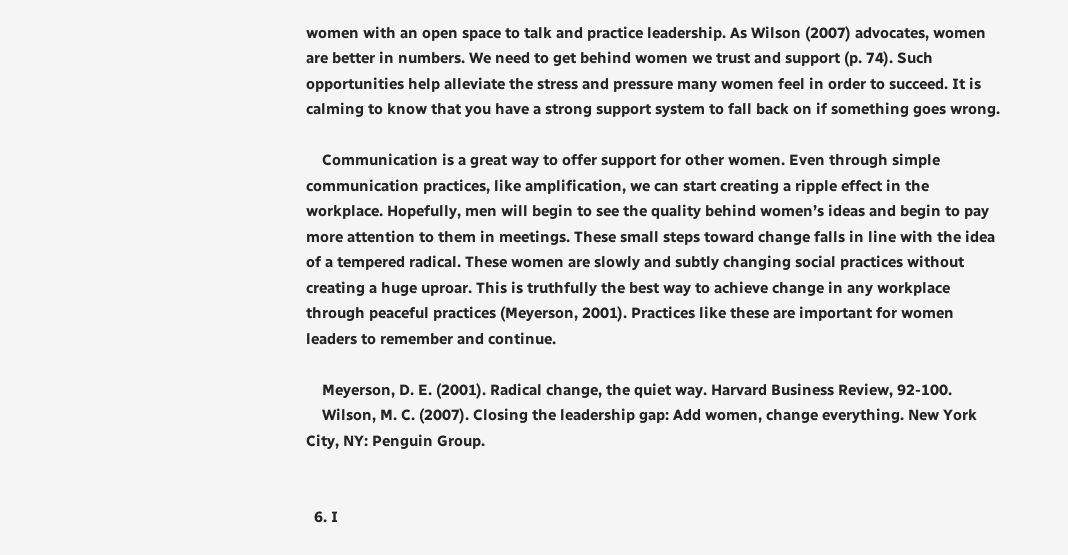women with an open space to talk and practice leadership. As Wilson (2007) advocates, women are better in numbers. We need to get behind women we trust and support (p. 74). Such opportunities help alleviate the stress and pressure many women feel in order to succeed. It is calming to know that you have a strong support system to fall back on if something goes wrong.

    Communication is a great way to offer support for other women. Even through simple communication practices, like amplification, we can start creating a ripple effect in the workplace. Hopefully, men will begin to see the quality behind women’s ideas and begin to pay more attention to them in meetings. These small steps toward change falls in line with the idea of a tempered radical. These women are slowly and subtly changing social practices without creating a huge uproar. This is truthfully the best way to achieve change in any workplace through peaceful practices (Meyerson, 2001). Practices like these are important for women leaders to remember and continue.

    Meyerson, D. E. (2001). Radical change, the quiet way. Harvard Business Review, 92-100.
    Wilson, M. C. (2007). Closing the leadership gap: Add women, change everything. New York City, NY: Penguin Group.


  6. I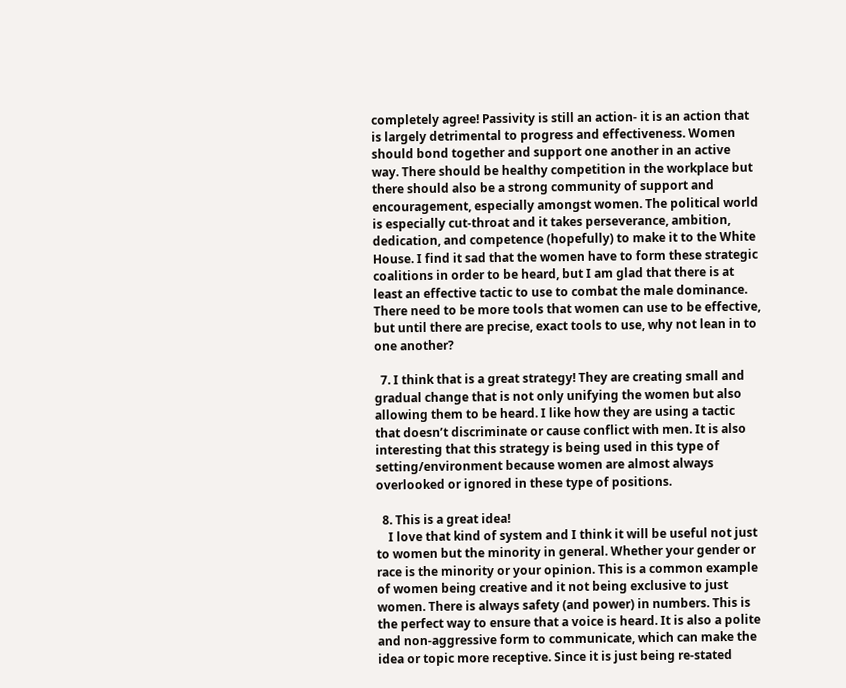completely agree! Passivity is still an action- it is an action that is largely detrimental to progress and effectiveness. Women should bond together and support one another in an active way. There should be healthy competition in the workplace but there should also be a strong community of support and encouragement, especially amongst women. The political world is especially cut-throat and it takes perseverance, ambition, dedication, and competence (hopefully) to make it to the White House. I find it sad that the women have to form these strategic coalitions in order to be heard, but I am glad that there is at least an effective tactic to use to combat the male dominance. There need to be more tools that women can use to be effective, but until there are precise, exact tools to use, why not lean in to one another?

  7. I think that is a great strategy! They are creating small and gradual change that is not only unifying the women but also allowing them to be heard. I like how they are using a tactic that doesn’t discriminate or cause conflict with men. It is also interesting that this strategy is being used in this type of setting/environment because women are almost always overlooked or ignored in these type of positions.

  8. This is a great idea!
    I love that kind of system and I think it will be useful not just to women but the minority in general. Whether your gender or race is the minority or your opinion. This is a common example of women being creative and it not being exclusive to just women. There is always safety (and power) in numbers. This is the perfect way to ensure that a voice is heard. It is also a polite and non-aggressive form to communicate, which can make the idea or topic more receptive. Since it is just being re-stated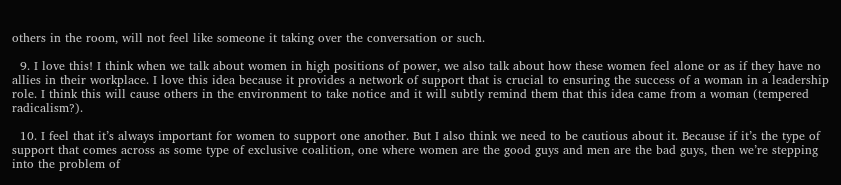others in the room, will not feel like someone it taking over the conversation or such.

  9. I love this! I think when we talk about women in high positions of power, we also talk about how these women feel alone or as if they have no allies in their workplace. I love this idea because it provides a network of support that is crucial to ensuring the success of a woman in a leadership role. I think this will cause others in the environment to take notice and it will subtly remind them that this idea came from a woman (tempered radicalism?).

  10. I feel that it’s always important for women to support one another. But I also think we need to be cautious about it. Because if it’s the type of support that comes across as some type of exclusive coalition, one where women are the good guys and men are the bad guys, then we’re stepping into the problem of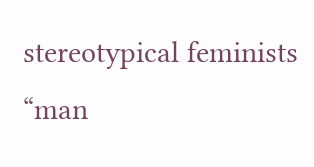stereotypical feminists “man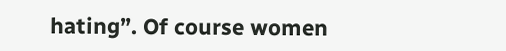hating”. Of course women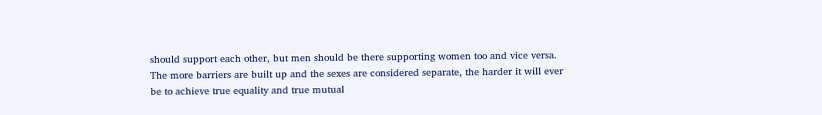should support each other, but men should be there supporting women too and vice versa. The more barriers are built up and the sexes are considered separate, the harder it will ever be to achieve true equality and true mutual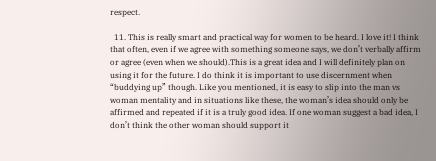respect.

  11. This is really smart and practical way for women to be heard. I love it! I think that often, even if we agree with something someone says, we don’t verbally affirm or agree (even when we should).This is a great idea and I will definitely plan on using it for the future. I do think it is important to use discernment when “buddying up” though. Like you mentioned, it is easy to slip into the man vs woman mentality and in situations like these, the woman’s idea should only be affirmed and repeated if it is a truly good idea. If one woman suggest a bad idea, I don’t think the other woman should support it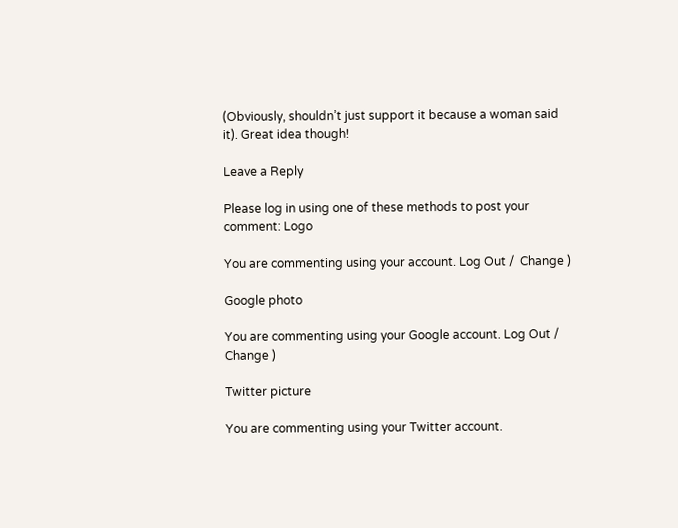(Obviously, shouldn’t just support it because a woman said it). Great idea though!

Leave a Reply

Please log in using one of these methods to post your comment: Logo

You are commenting using your account. Log Out /  Change )

Google photo

You are commenting using your Google account. Log Out /  Change )

Twitter picture

You are commenting using your Twitter account.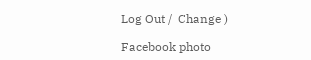Log Out /  Change )

Facebook photo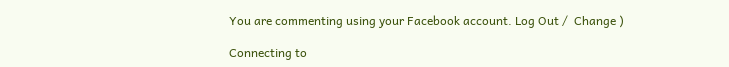You are commenting using your Facebook account. Log Out /  Change )

Connecting to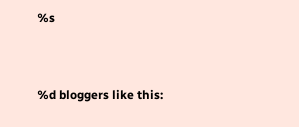%s


%d bloggers like this: